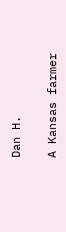Dan H.

A Kansas farmer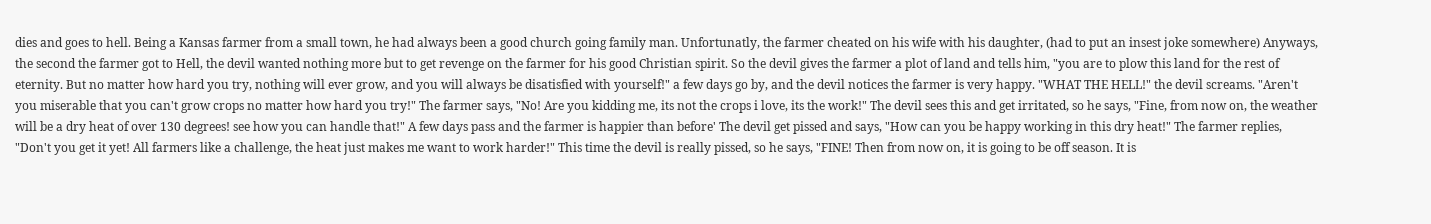dies and goes to hell. Being a Kansas farmer from a small town, he had always been a good church going family man. Unfortunatly, the farmer cheated on his wife with his daughter, (had to put an insest joke somewhere) Anyways, the second the farmer got to Hell, the devil wanted nothing more but to get revenge on the farmer for his good Christian spirit. So the devil gives the farmer a plot of land and tells him, "you are to plow this land for the rest of eternity. But no matter how hard you try, nothing will ever grow, and you will always be disatisfied with yourself!" a few days go by, and the devil notices the farmer is very happy. "WHAT THE HELL!" the devil screams. "Aren't you miserable that you can't grow crops no matter how hard you try!" The farmer says, "No! Are you kidding me, its not the crops i love, its the work!" The devil sees this and get irritated, so he says, "Fine, from now on, the weather will be a dry heat of over 130 degrees! see how you can handle that!" A few days pass and the farmer is happier than before' The devil get pissed and says, "How can you be happy working in this dry heat!" The farmer replies, "Don't you get it yet! All farmers like a challenge, the heat just makes me want to work harder!" This time the devil is really pissed, so he says, "FINE! Then from now on, it is going to be off season. It is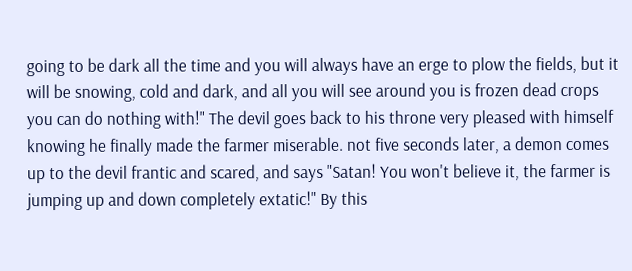going to be dark all the time and you will always have an erge to plow the fields, but it will be snowing, cold and dark, and all you will see around you is frozen dead crops you can do nothing with!" The devil goes back to his throne very pleased with himself knowing he finally made the farmer miserable. not five seconds later, a demon comes up to the devil frantic and scared, and says "Satan! You won't believe it, the farmer is jumping up and down completely extatic!" By this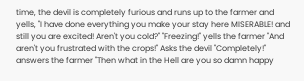time, the devil is completely furious and runs up to the farmer and yells, "I have done everything you make your stay here MISERABLE! and still you are excited! Aren't you cold?" "Freezing!" yells the farmer "And aren't you frustrated with the crops!" Asks the devil "Completely!" answers the farmer "Then what in the Hell are you so damn happy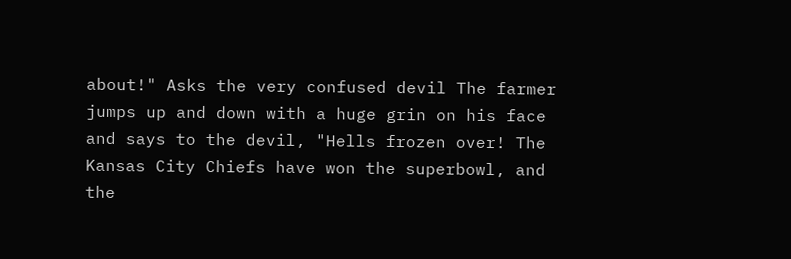about!" Asks the very confused devil The farmer jumps up and down with a huge grin on his face and says to the devil, "Hells frozen over! The Kansas City Chiefs have won the superbowl, and the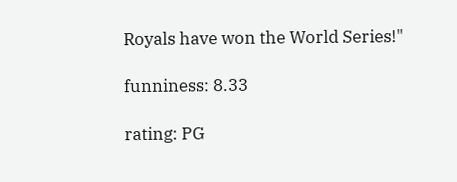Royals have won the World Series!"

funniness: 8.33

rating: PG